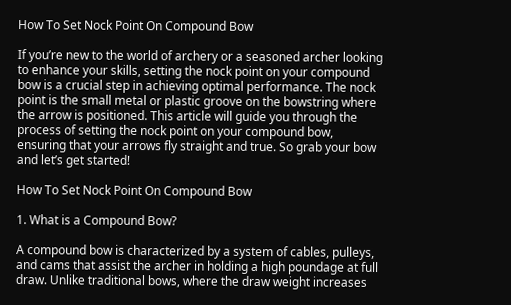How To Set Nock Point On Compound Bow

If you’re new to the world of archery or a seasoned archer looking to enhance your skills, setting the nock point on your compound bow is a crucial step in achieving optimal performance. The nock point is the small metal or plastic groove on the bowstring where the arrow is positioned. This article will guide you through the process of setting the nock point on your compound bow, ensuring that your arrows fly straight and true. So grab your bow and let’s get started!

How To Set Nock Point On Compound Bow

1. What is a Compound Bow?

A compound bow is characterized by a system of cables, pulleys, and cams that assist the archer in holding a high poundage at full draw. Unlike traditional bows, where the draw weight increases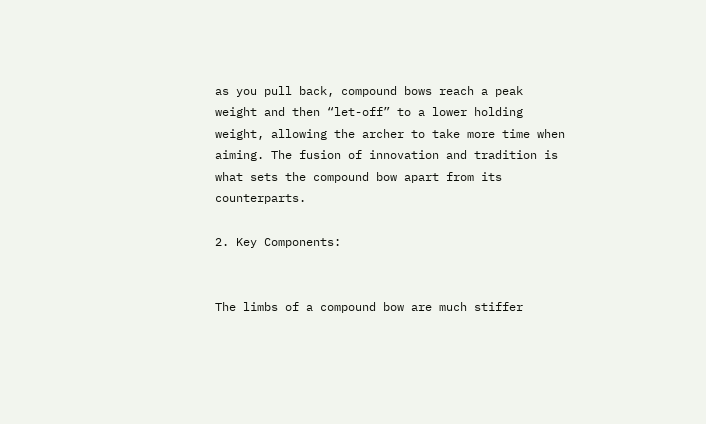as you pull back, compound bows reach a peak weight and then “let-off” to a lower holding weight, allowing the archer to take more time when aiming. The fusion of innovation and tradition is what sets the compound bow apart from its counterparts.

2. Key Components:


The limbs of a compound bow are much stiffer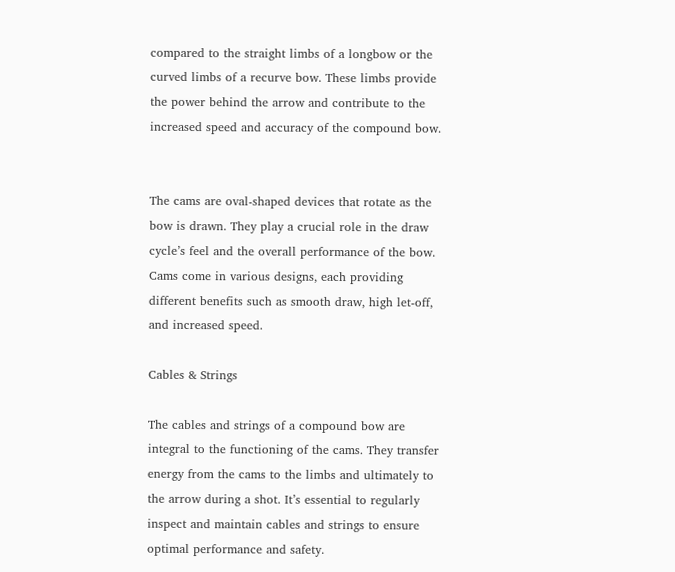compared to the straight limbs of a longbow or the curved limbs of a recurve bow. These limbs provide the power behind the arrow and contribute to the increased speed and accuracy of the compound bow.


The cams are oval-shaped devices that rotate as the bow is drawn. They play a crucial role in the draw cycle’s feel and the overall performance of the bow. Cams come in various designs, each providing different benefits such as smooth draw, high let-off, and increased speed.

Cables & Strings

The cables and strings of a compound bow are integral to the functioning of the cams. They transfer energy from the cams to the limbs and ultimately to the arrow during a shot. It’s essential to regularly inspect and maintain cables and strings to ensure optimal performance and safety.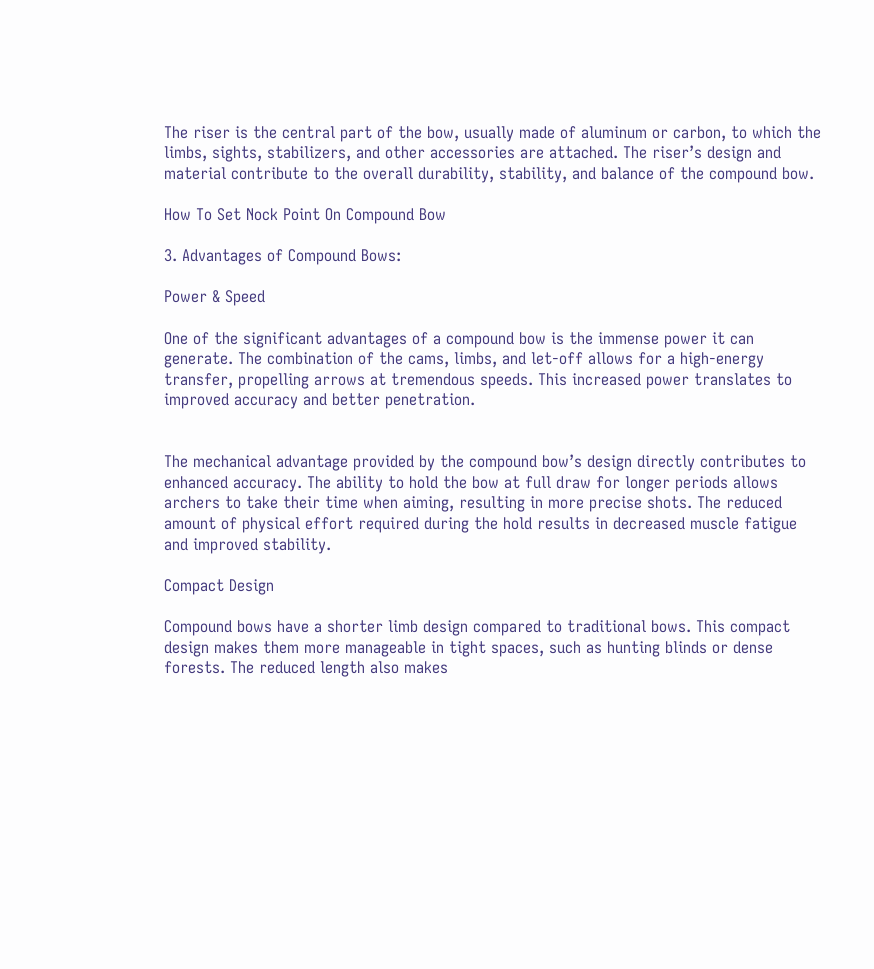The riser is the central part of the bow, usually made of aluminum or carbon, to which the limbs, sights, stabilizers, and other accessories are attached. The riser’s design and material contribute to the overall durability, stability, and balance of the compound bow.

How To Set Nock Point On Compound Bow

3. Advantages of Compound Bows:

Power & Speed

One of the significant advantages of a compound bow is the immense power it can generate. The combination of the cams, limbs, and let-off allows for a high-energy transfer, propelling arrows at tremendous speeds. This increased power translates to improved accuracy and better penetration.


The mechanical advantage provided by the compound bow’s design directly contributes to enhanced accuracy. The ability to hold the bow at full draw for longer periods allows archers to take their time when aiming, resulting in more precise shots. The reduced amount of physical effort required during the hold results in decreased muscle fatigue and improved stability.

Compact Design

Compound bows have a shorter limb design compared to traditional bows. This compact design makes them more manageable in tight spaces, such as hunting blinds or dense forests. The reduced length also makes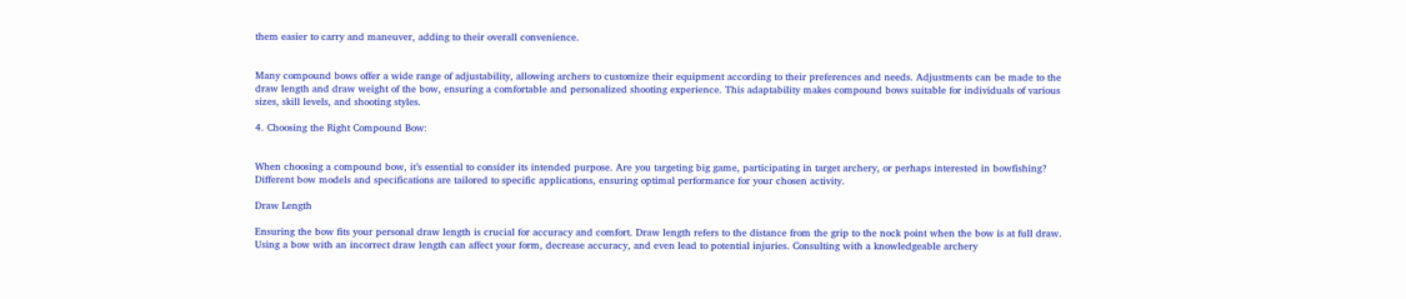them easier to carry and maneuver, adding to their overall convenience.


Many compound bows offer a wide range of adjustability, allowing archers to customize their equipment according to their preferences and needs. Adjustments can be made to the draw length and draw weight of the bow, ensuring a comfortable and personalized shooting experience. This adaptability makes compound bows suitable for individuals of various sizes, skill levels, and shooting styles.

4. Choosing the Right Compound Bow:


When choosing a compound bow, it’s essential to consider its intended purpose. Are you targeting big game, participating in target archery, or perhaps interested in bowfishing? Different bow models and specifications are tailored to specific applications, ensuring optimal performance for your chosen activity.

Draw Length

Ensuring the bow fits your personal draw length is crucial for accuracy and comfort. Draw length refers to the distance from the grip to the nock point when the bow is at full draw. Using a bow with an incorrect draw length can affect your form, decrease accuracy, and even lead to potential injuries. Consulting with a knowledgeable archery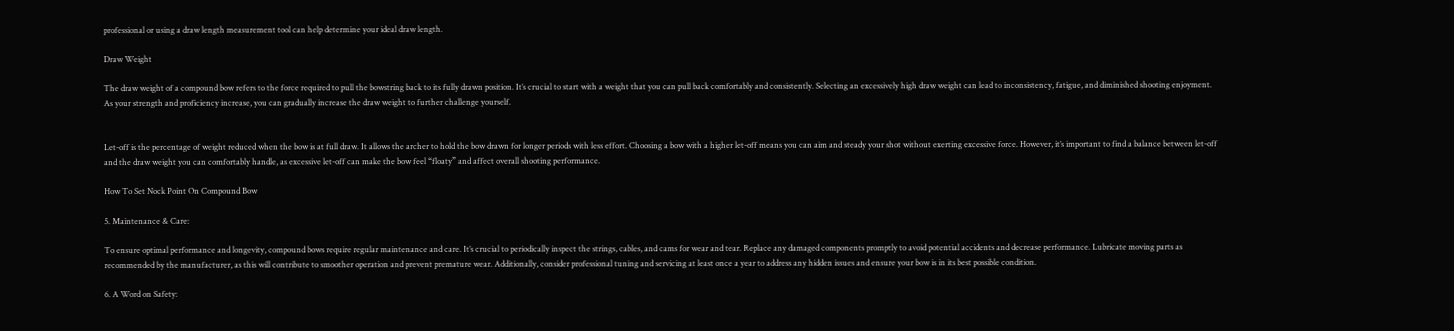professional or using a draw length measurement tool can help determine your ideal draw length.

Draw Weight

The draw weight of a compound bow refers to the force required to pull the bowstring back to its fully drawn position. It’s crucial to start with a weight that you can pull back comfortably and consistently. Selecting an excessively high draw weight can lead to inconsistency, fatigue, and diminished shooting enjoyment. As your strength and proficiency increase, you can gradually increase the draw weight to further challenge yourself.


Let-off is the percentage of weight reduced when the bow is at full draw. It allows the archer to hold the bow drawn for longer periods with less effort. Choosing a bow with a higher let-off means you can aim and steady your shot without exerting excessive force. However, it’s important to find a balance between let-off and the draw weight you can comfortably handle, as excessive let-off can make the bow feel “floaty” and affect overall shooting performance.

How To Set Nock Point On Compound Bow

5. Maintenance & Care:

To ensure optimal performance and longevity, compound bows require regular maintenance and care. It’s crucial to periodically inspect the strings, cables, and cams for wear and tear. Replace any damaged components promptly to avoid potential accidents and decrease performance. Lubricate moving parts as recommended by the manufacturer, as this will contribute to smoother operation and prevent premature wear. Additionally, consider professional tuning and servicing at least once a year to address any hidden issues and ensure your bow is in its best possible condition.

6. A Word on Safety: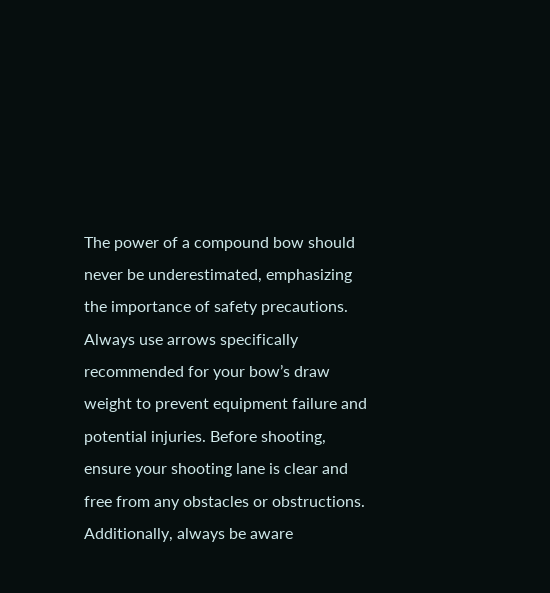The power of a compound bow should never be underestimated, emphasizing the importance of safety precautions. Always use arrows specifically recommended for your bow’s draw weight to prevent equipment failure and potential injuries. Before shooting, ensure your shooting lane is clear and free from any obstacles or obstructions. Additionally, always be aware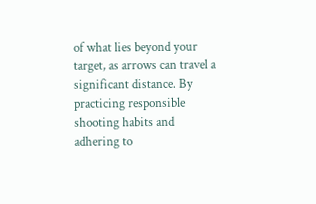of what lies beyond your target, as arrows can travel a significant distance. By practicing responsible shooting habits and adhering to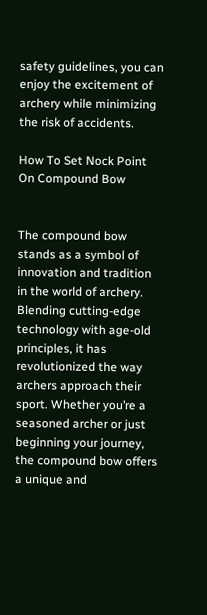safety guidelines, you can enjoy the excitement of archery while minimizing the risk of accidents.

How To Set Nock Point On Compound Bow


The compound bow stands as a symbol of innovation and tradition in the world of archery. Blending cutting-edge technology with age-old principles, it has revolutionized the way archers approach their sport. Whether you’re a seasoned archer or just beginning your journey, the compound bow offers a unique and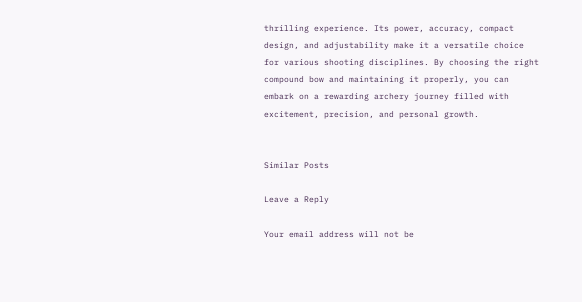thrilling experience. Its power, accuracy, compact design, and adjustability make it a versatile choice for various shooting disciplines. By choosing the right compound bow and maintaining it properly, you can embark on a rewarding archery journey filled with excitement, precision, and personal growth.


Similar Posts

Leave a Reply

Your email address will not be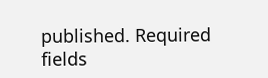published. Required fields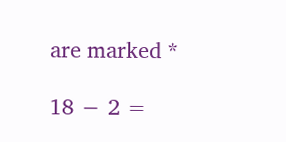are marked *

18 − 2 =